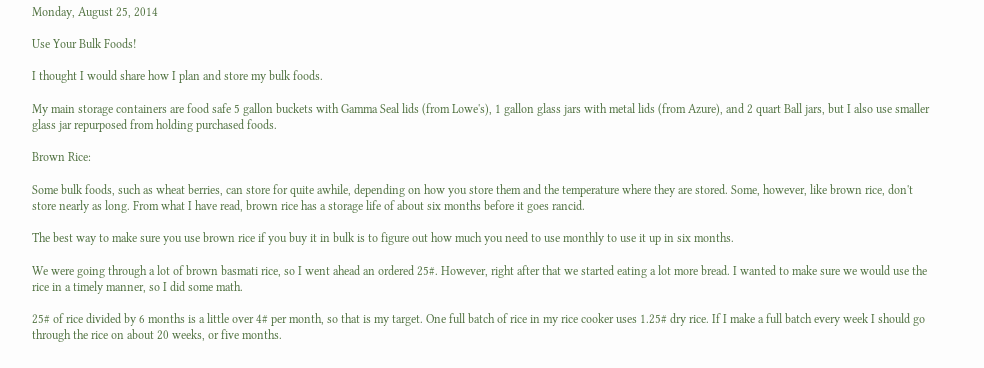Monday, August 25, 2014

Use Your Bulk Foods!

I thought I would share how I plan and store my bulk foods.

My main storage containers are food safe 5 gallon buckets with Gamma Seal lids (from Lowe's), 1 gallon glass jars with metal lids (from Azure), and 2 quart Ball jars, but I also use smaller glass jar repurposed from holding purchased foods.

Brown Rice:

Some bulk foods, such as wheat berries, can store for quite awhile, depending on how you store them and the temperature where they are stored. Some, however, like brown rice, don't store nearly as long. From what I have read, brown rice has a storage life of about six months before it goes rancid.

The best way to make sure you use brown rice if you buy it in bulk is to figure out how much you need to use monthly to use it up in six months.

We were going through a lot of brown basmati rice, so I went ahead an ordered 25#. However, right after that we started eating a lot more bread. I wanted to make sure we would use the rice in a timely manner, so I did some math.

25# of rice divided by 6 months is a little over 4# per month, so that is my target. One full batch of rice in my rice cooker uses 1.25# dry rice. If I make a full batch every week I should go through the rice on about 20 weeks, or five months.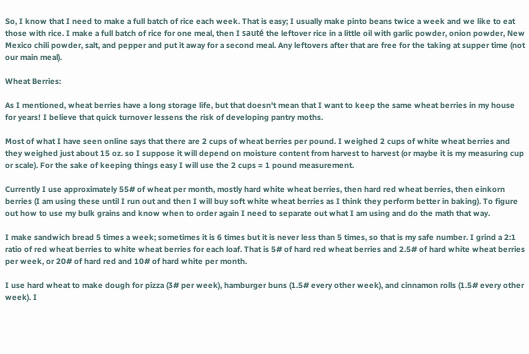So, I know that I need to make a full batch of rice each week. That is easy; I usually make pinto beans twice a week and we like to eat those with rice. I make a full batch of rice for one meal, then I sauté the leftover rice in a little oil with garlic powder, onion powder, New Mexico chili powder, salt, and pepper and put it away for a second meal. Any leftovers after that are free for the taking at supper time (not our main meal).

Wheat Berries:

As I mentioned, wheat berries have a long storage life, but that doesn't mean that I want to keep the same wheat berries in my house for years! I believe that quick turnover lessens the risk of developing pantry moths.

Most of what I have seen online says that there are 2 cups of wheat berries per pound. I weighed 2 cups of white wheat berries and they weighed just about 15 oz. so I suppose it will depend on moisture content from harvest to harvest (or maybe it is my measuring cup or scale). For the sake of keeping things easy I will use the 2 cups = 1 pound measurement.

Currently I use approximately 55# of wheat per month, mostly hard white wheat berries, then hard red wheat berries, then einkorn berries (I am using these until I run out and then I will buy soft white wheat berries as I think they perform better in baking). To figure out how to use my bulk grains and know when to order again I need to separate out what I am using and do the math that way.

I make sandwich bread 5 times a week; sometimes it is 6 times but it is never less than 5 times, so that is my safe number. I grind a 2:1 ratio of red wheat berries to white wheat berries for each loaf. That is 5# of hard red wheat berries and 2.5# of hard white wheat berries per week, or 20# of hard red and 10# of hard white per month.

I use hard wheat to make dough for pizza (3# per week), hamburger buns (1.5# every other week), and cinnamon rolls (1.5# every other week). I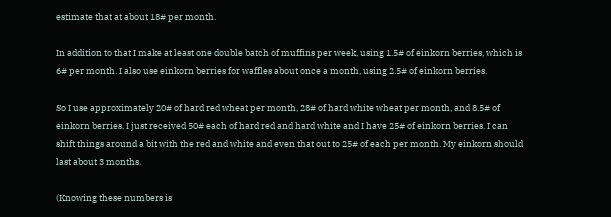estimate that at about 18# per month.

In addition to that I make at least one double batch of muffins per week, using 1.5# of einkorn berries, which is 6# per month. I also use einkorn berries for waffles about once a month, using 2.5# of einkorn berries.

So I use approximately 20# of hard red wheat per month, 28# of hard white wheat per month, and 8.5# of einkorn berries. I just received 50# each of hard red and hard white and I have 25# of einkorn berries. I can shift things around a bit with the red and white and even that out to 25# of each per month. My einkorn should last about 3 months.

(Knowing these numbers is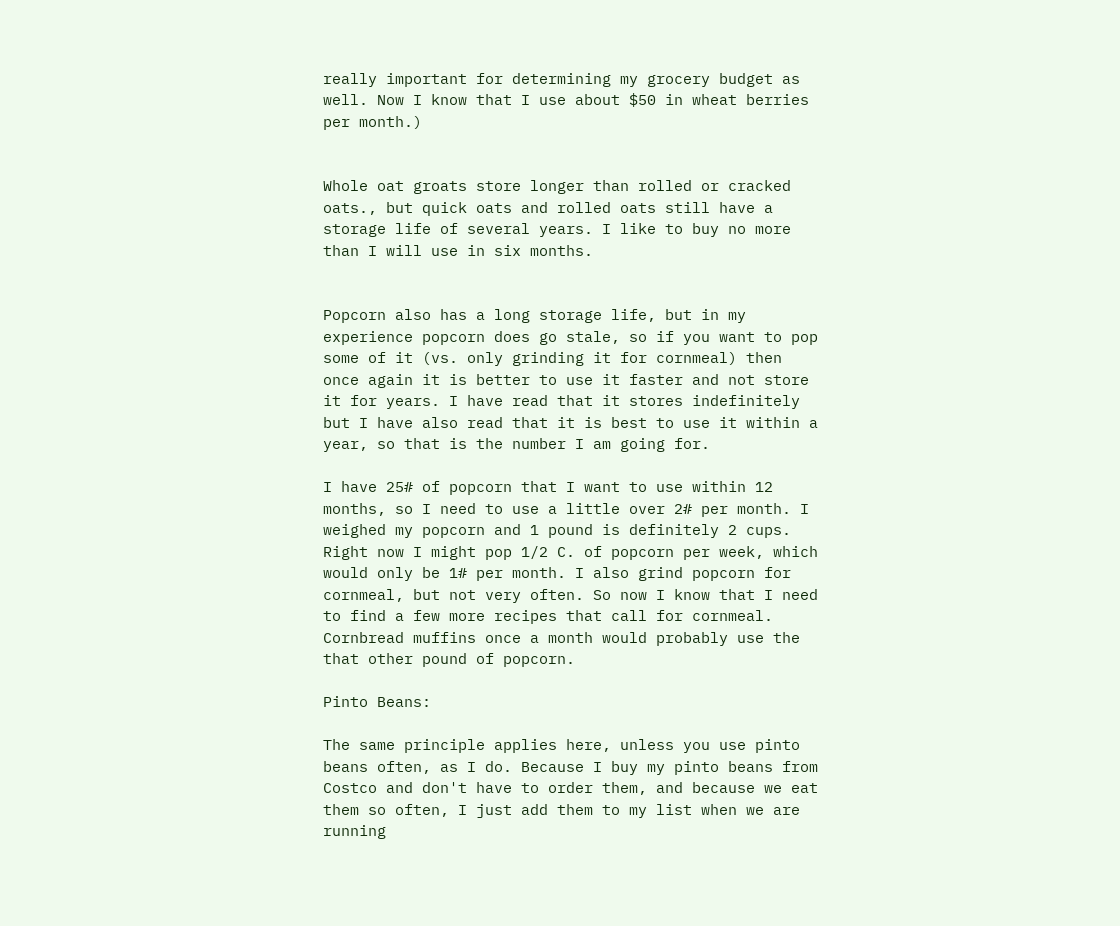really important for determining my grocery budget as well. Now I know that I use about $50 in wheat berries per month.)


Whole oat groats store longer than rolled or cracked oats., but quick oats and rolled oats still have a storage life of several years. I like to buy no more than I will use in six months.


Popcorn also has a long storage life, but in my experience popcorn does go stale, so if you want to pop some of it (vs. only grinding it for cornmeal) then once again it is better to use it faster and not store it for years. I have read that it stores indefinitely but I have also read that it is best to use it within a year, so that is the number I am going for.

I have 25# of popcorn that I want to use within 12 months, so I need to use a little over 2# per month. I weighed my popcorn and 1 pound is definitely 2 cups. Right now I might pop 1/2 C. of popcorn per week, which would only be 1# per month. I also grind popcorn for cornmeal, but not very often. So now I know that I need to find a few more recipes that call for cornmeal. Cornbread muffins once a month would probably use the that other pound of popcorn.

Pinto Beans:

The same principle applies here, unless you use pinto beans often, as I do. Because I buy my pinto beans from Costco and don't have to order them, and because we eat them so often, I just add them to my list when we are running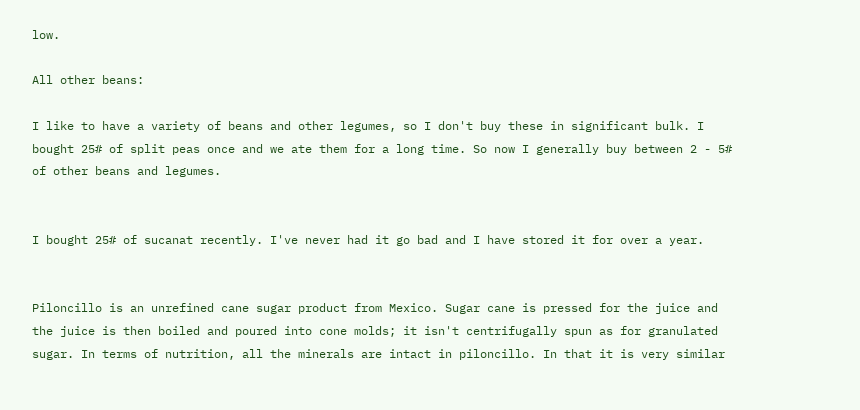low.

All other beans:

I like to have a variety of beans and other legumes, so I don't buy these in significant bulk. I bought 25# of split peas once and we ate them for a long time. So now I generally buy between 2 - 5# of other beans and legumes.


I bought 25# of sucanat recently. I've never had it go bad and I have stored it for over a year.


Piloncillo is an unrefined cane sugar product from Mexico. Sugar cane is pressed for the juice and the juice is then boiled and poured into cone molds; it isn't centrifugally spun as for granulated sugar. In terms of nutrition, all the minerals are intact in piloncillo. In that it is very similar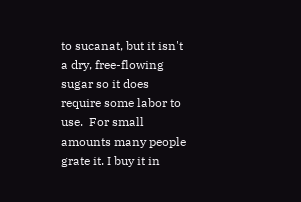to sucanat, but it isn't a dry, free-flowing sugar so it does require some labor to use.  For small amounts many people grate it. I buy it in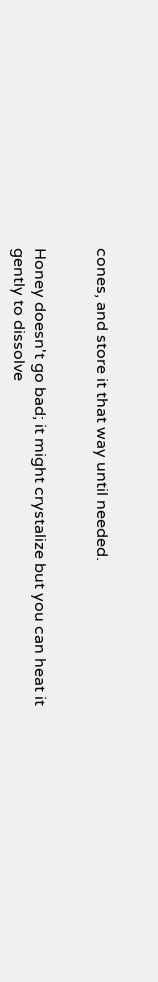cones, and store it that way until needed.


Honey doesn't go bad; it might crystalize but you can heat it gently to dissolve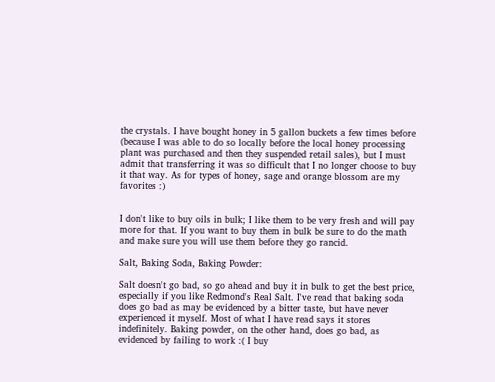the crystals. I have bought honey in 5 gallon buckets a few times before (because I was able to do so locally before the local honey processing plant was purchased and then they suspended retail sales), but I must admit that transferring it was so difficult that I no longer choose to buy it that way. As for types of honey, sage and orange blossom are my favorites :)


I don't like to buy oils in bulk; I like them to be very fresh and will pay more for that. If you want to buy them in bulk be sure to do the math and make sure you will use them before they go rancid.

Salt, Baking Soda, Baking Powder:

Salt doesn't go bad, so go ahead and buy it in bulk to get the best price, especially if you like Redmond's Real Salt. I've read that baking soda does go bad as may be evidenced by a bitter taste, but have never experienced it myself. Most of what I have read says it stores indefinitely. Baking powder, on the other hand, does go bad, as evidenced by failing to work :( I buy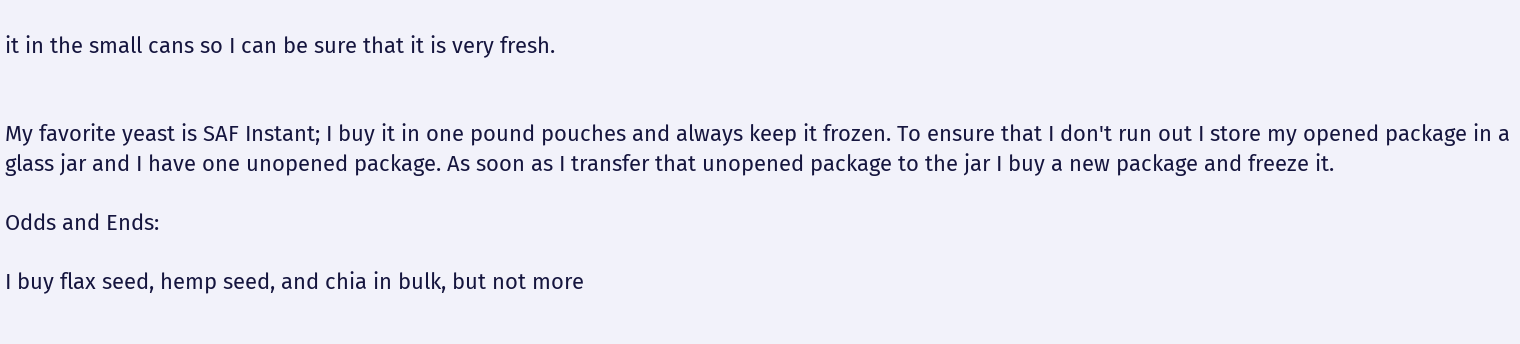it in the small cans so I can be sure that it is very fresh.


My favorite yeast is SAF Instant; I buy it in one pound pouches and always keep it frozen. To ensure that I don't run out I store my opened package in a glass jar and I have one unopened package. As soon as I transfer that unopened package to the jar I buy a new package and freeze it.

Odds and Ends:

I buy flax seed, hemp seed, and chia in bulk, but not more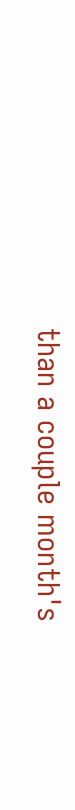than a couple month's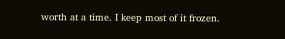worth at a time. I keep most of it frozen.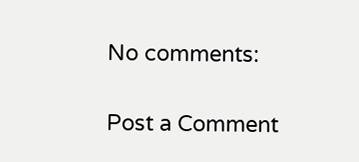No comments:

Post a Comment